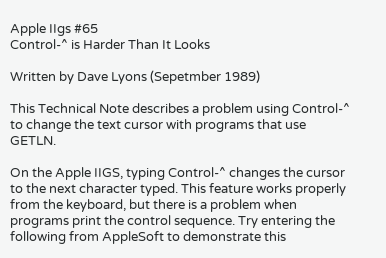Apple IIgs #65
Control-^ is Harder Than It Looks

Written by Dave Lyons (Sepetmber 1989)

This Technical Note describes a problem using Control-^ to change the text cursor with programs that use GETLN.

On the Apple IIGS, typing Control-^ changes the cursor to the next character typed. This feature works properly from the keyboard, but there is a problem when programs print the control sequence. Try entering the following from AppleSoft to demonstrate this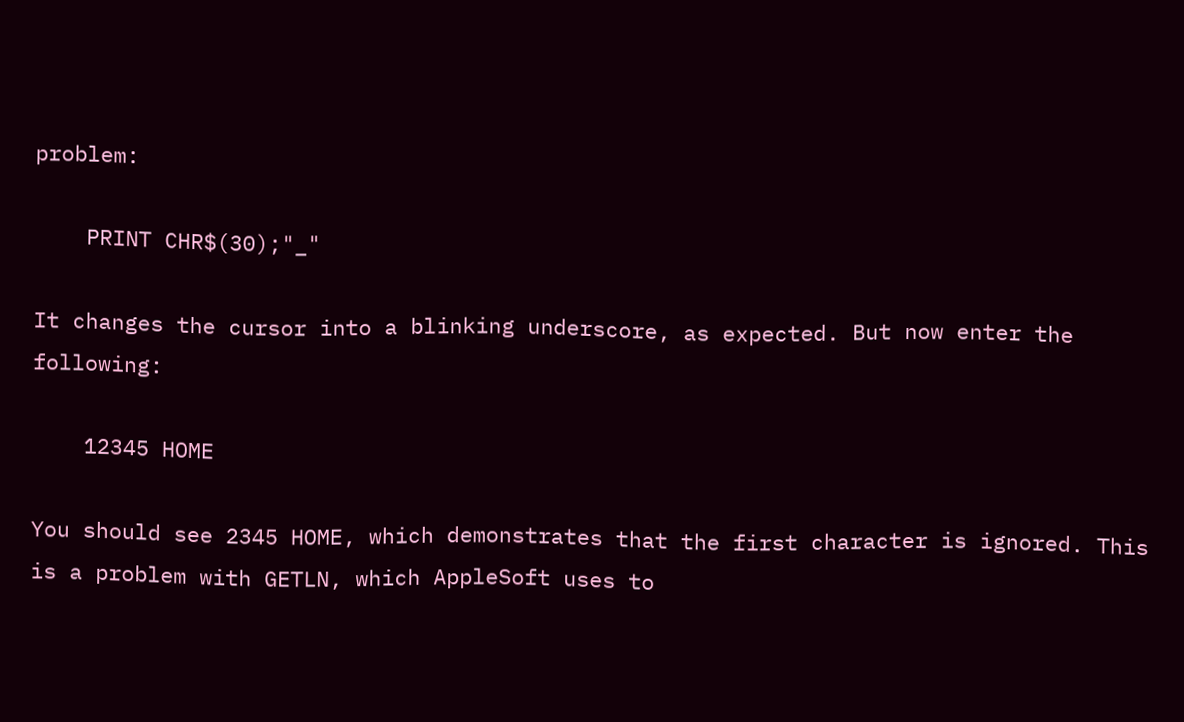problem:

    PRINT CHR$(30);"_"

It changes the cursor into a blinking underscore, as expected. But now enter the following:

    12345 HOME

You should see 2345 HOME, which demonstrates that the first character is ignored. This is a problem with GETLN, which AppleSoft uses to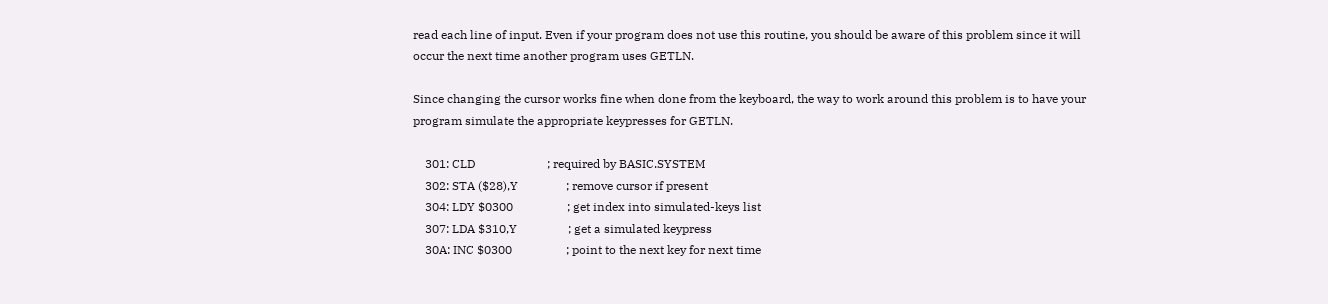read each line of input. Even if your program does not use this routine, you should be aware of this problem since it will occur the next time another program uses GETLN.

Since changing the cursor works fine when done from the keyboard, the way to work around this problem is to have your program simulate the appropriate keypresses for GETLN.

    301: CLD                        ; required by BASIC.SYSTEM
    302: STA ($28),Y                ; remove cursor if present
    304: LDY $0300                  ; get index into simulated-keys list
    307: LDA $310,Y                 ; get a simulated keypress
    30A: INC $0300                  ; point to the next key for next time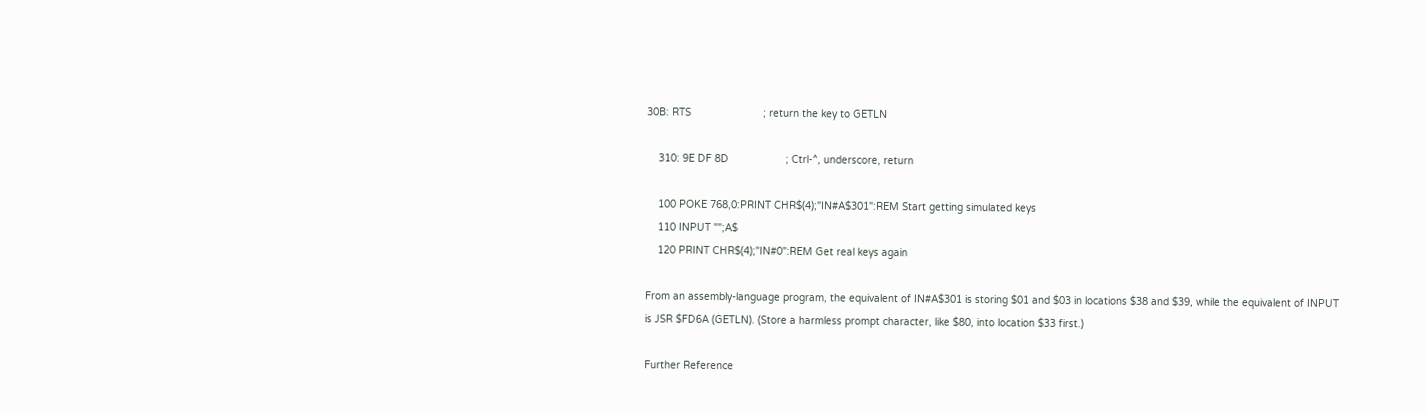30B: RTS                        ; return the key to GETLN

    310: 9E DF 8D                   ; Ctrl-^, underscore, return

    100 POKE 768,0:PRINT CHR$(4);"IN#A$301":REM Start getting simulated keys
    110 INPUT "";A$
    120 PRINT CHR$(4);"IN#0":REM Get real keys again

From an assembly-language program, the equivalent of IN#A$301 is storing $01 and $03 in locations $38 and $39, while the equivalent of INPUT is JSR $FD6A (GETLN). (Store a harmless prompt character, like $80, into location $33 first.)

Further Reference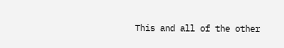This and all of the other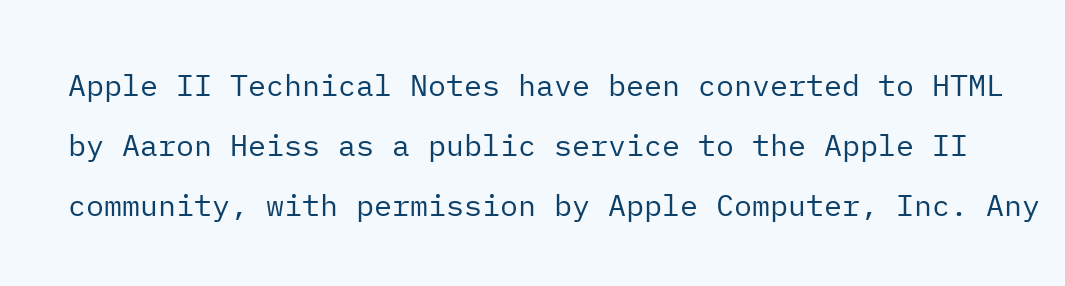Apple II Technical Notes have been converted to HTML by Aaron Heiss as a public service to the Apple II community, with permission by Apple Computer, Inc. Any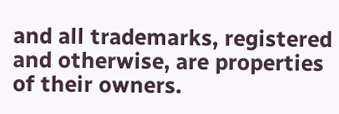and all trademarks, registered and otherwise, are properties of their owners.